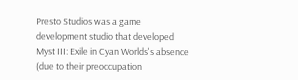Presto Studios was a game development studio that developed Myst III: Exile in Cyan Worlds's absence (due to their preoccupation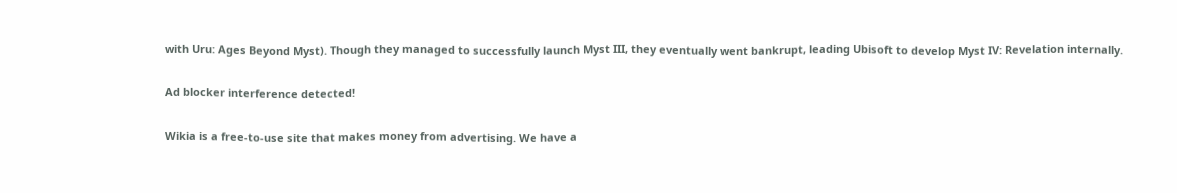with Uru: Ages Beyond Myst). Though they managed to successfully launch Myst III, they eventually went bankrupt, leading Ubisoft to develop Myst IV: Revelation internally.

Ad blocker interference detected!

Wikia is a free-to-use site that makes money from advertising. We have a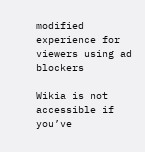modified experience for viewers using ad blockers

Wikia is not accessible if you’ve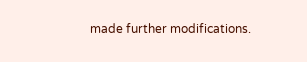made further modifications.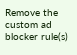Remove the custom ad blocker rule(s)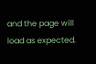and the page will load as expected.